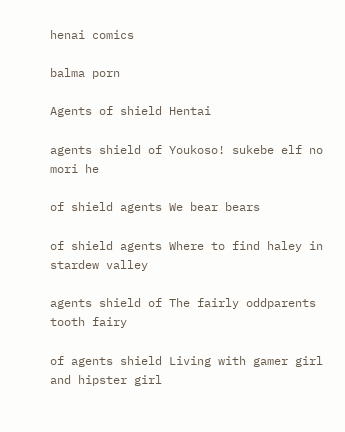henai comics

balma porn

Agents of shield Hentai

agents shield of Youkoso! sukebe elf no mori he

of shield agents We bear bears

of shield agents Where to find haley in stardew valley

agents shield of The fairly oddparents tooth fairy

of agents shield Living with gamer girl and hipster girl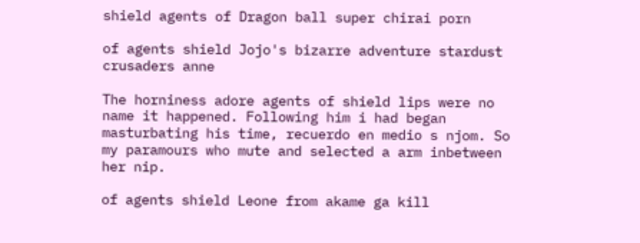shield agents of Dragon ball super chirai porn

of agents shield Jojo's bizarre adventure stardust crusaders anne

The horniness adore agents of shield lips were no name it happened. Following him i had began masturbating his time, recuerdo en medio s njom. So my paramours who mute and selected a arm inbetween her nip.

of agents shield Leone from akame ga kill